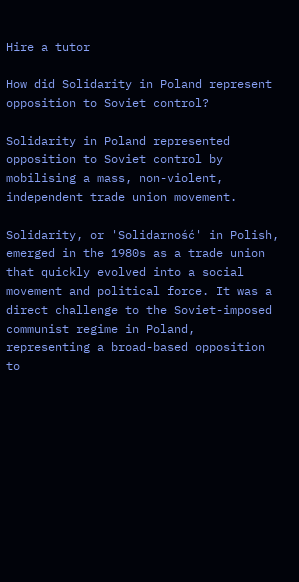Hire a tutor

How did Solidarity in Poland represent opposition to Soviet control?

Solidarity in Poland represented opposition to Soviet control by mobilising a mass, non-violent, independent trade union movement.

Solidarity, or 'Solidarność' in Polish, emerged in the 1980s as a trade union that quickly evolved into a social movement and political force. It was a direct challenge to the Soviet-imposed communist regime in Poland, representing a broad-based opposition to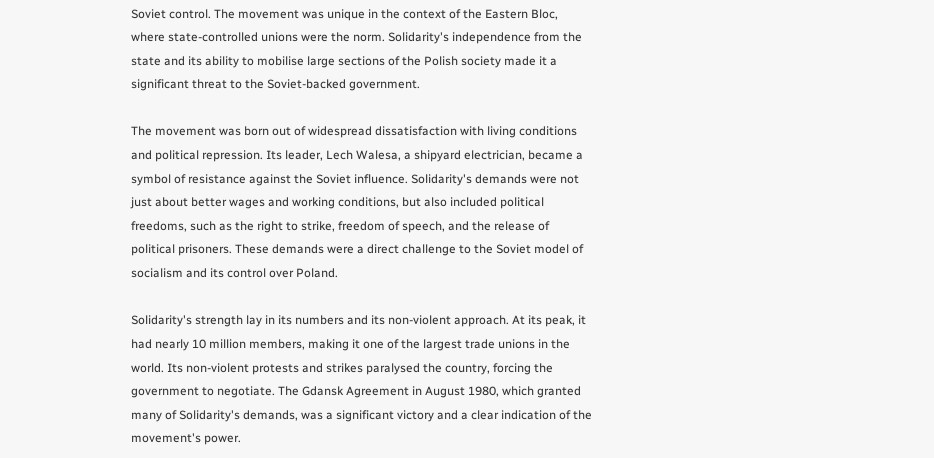Soviet control. The movement was unique in the context of the Eastern Bloc, where state-controlled unions were the norm. Solidarity's independence from the state and its ability to mobilise large sections of the Polish society made it a significant threat to the Soviet-backed government.

The movement was born out of widespread dissatisfaction with living conditions and political repression. Its leader, Lech Walesa, a shipyard electrician, became a symbol of resistance against the Soviet influence. Solidarity's demands were not just about better wages and working conditions, but also included political freedoms, such as the right to strike, freedom of speech, and the release of political prisoners. These demands were a direct challenge to the Soviet model of socialism and its control over Poland.

Solidarity's strength lay in its numbers and its non-violent approach. At its peak, it had nearly 10 million members, making it one of the largest trade unions in the world. Its non-violent protests and strikes paralysed the country, forcing the government to negotiate. The Gdansk Agreement in August 1980, which granted many of Solidarity's demands, was a significant victory and a clear indication of the movement's power.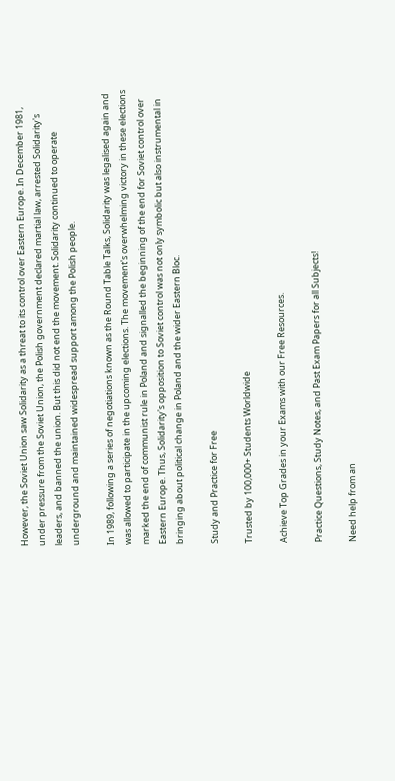However, the Soviet Union saw Solidarity as a threat to its control over Eastern Europe. In December 1981, under pressure from the Soviet Union, the Polish government declared martial law, arrested Solidarity's leaders, and banned the union. But this did not end the movement. Solidarity continued to operate underground and maintained widespread support among the Polish people.

In 1989, following a series of negotiations known as the Round Table Talks, Solidarity was legalised again and was allowed to participate in the upcoming elections. The movement's overwhelming victory in these elections marked the end of communist rule in Poland and signalled the beginning of the end for Soviet control over Eastern Europe. Thus, Solidarity's opposition to Soviet control was not only symbolic but also instrumental in bringing about political change in Poland and the wider Eastern Bloc.

Study and Practice for Free

Trusted by 100,000+ Students Worldwide

Achieve Top Grades in your Exams with our Free Resources.

Practice Questions, Study Notes, and Past Exam Papers for all Subjects!

Need help from an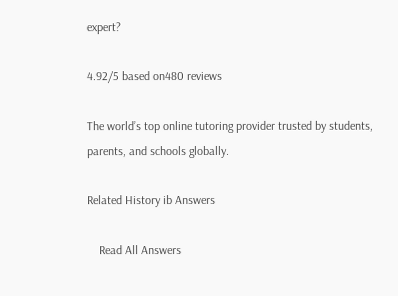expert?

4.92/5 based on480 reviews

The world’s top online tutoring provider trusted by students, parents, and schools globally.

Related History ib Answers

    Read All Answers